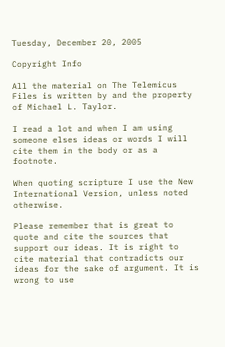Tuesday, December 20, 2005

Copyright Info

All the material on The Telemicus Files is written by and the property of Michael L. Taylor.

I read a lot and when I am using someone elses ideas or words I will cite them in the body or as a footnote.

When quoting scripture I use the New International Version, unless noted otherwise.

Please remember that is great to quote and cite the sources that support our ideas. It is right to cite material that contradicts our ideas for the sake of argument. It is wrong to use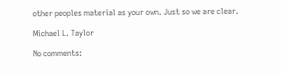other peoples material as your own. Just so we are clear.

Michael L. Taylor

No comments: